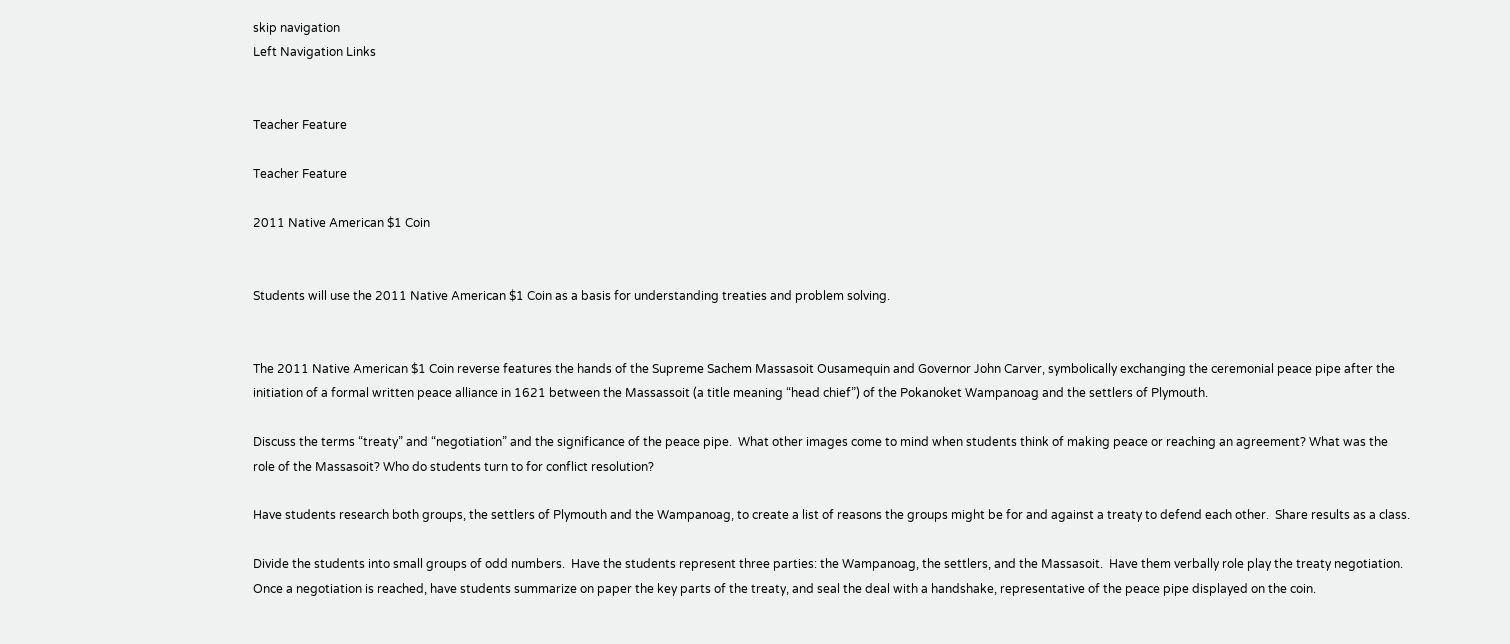skip navigation
Left Navigation Links


Teacher Feature

Teacher Feature

2011 Native American $1 Coin


Students will use the 2011 Native American $1 Coin as a basis for understanding treaties and problem solving.


The 2011 Native American $1 Coin reverse features the hands of the Supreme Sachem Massasoit Ousamequin and Governor John Carver, symbolically exchanging the ceremonial peace pipe after the initiation of a formal written peace alliance in 1621 between the Massassoit (a title meaning “head chief”) of the Pokanoket Wampanoag and the settlers of Plymouth.

Discuss the terms “treaty” and “negotiation” and the significance of the peace pipe.  What other images come to mind when students think of making peace or reaching an agreement? What was the role of the Massasoit? Who do students turn to for conflict resolution?

Have students research both groups, the settlers of Plymouth and the Wampanoag, to create a list of reasons the groups might be for and against a treaty to defend each other.  Share results as a class.

Divide the students into small groups of odd numbers.  Have the students represent three parties: the Wampanoag, the settlers, and the Massasoit.  Have them verbally role play the treaty negotiation.  Once a negotiation is reached, have students summarize on paper the key parts of the treaty, and seal the deal with a handshake, representative of the peace pipe displayed on the coin.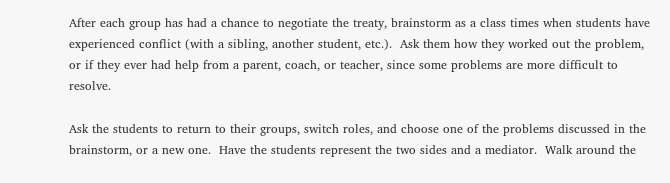After each group has had a chance to negotiate the treaty, brainstorm as a class times when students have experienced conflict (with a sibling, another student, etc.).  Ask them how they worked out the problem, or if they ever had help from a parent, coach, or teacher, since some problems are more difficult to resolve.

Ask the students to return to their groups, switch roles, and choose one of the problems discussed in the brainstorm, or a new one.  Have the students represent the two sides and a mediator.  Walk around the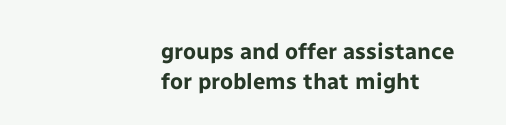groups and offer assistance for problems that might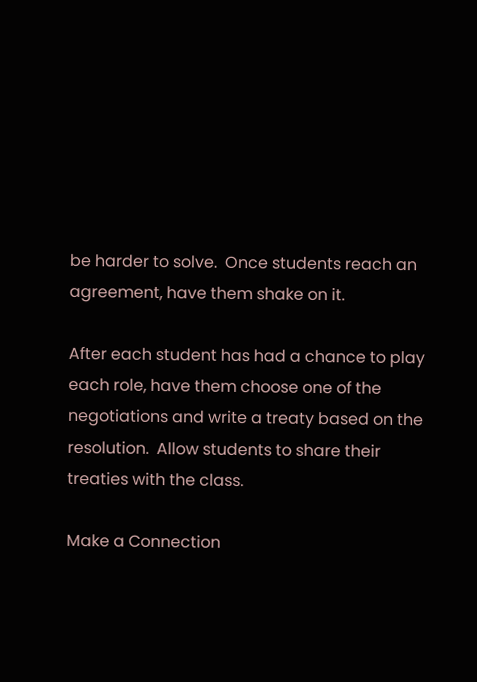be harder to solve.  Once students reach an agreement, have them shake on it.

After each student has had a chance to play each role, have them choose one of the negotiations and write a treaty based on the resolution.  Allow students to share their treaties with the class.

Make a Connection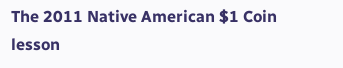The 2011 Native American $1 Coin lesson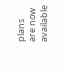plans are now available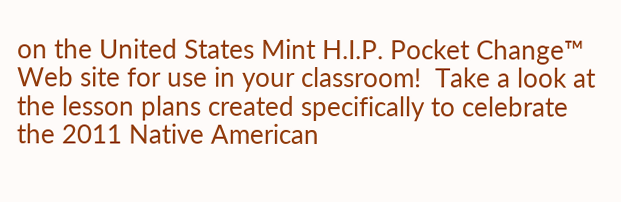on the United States Mint H.I.P. Pocket Change™ Web site for use in your classroom!  Take a look at the lesson plans created specifically to celebrate the 2011 Native American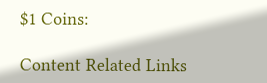$1 Coins:

Content Related Links